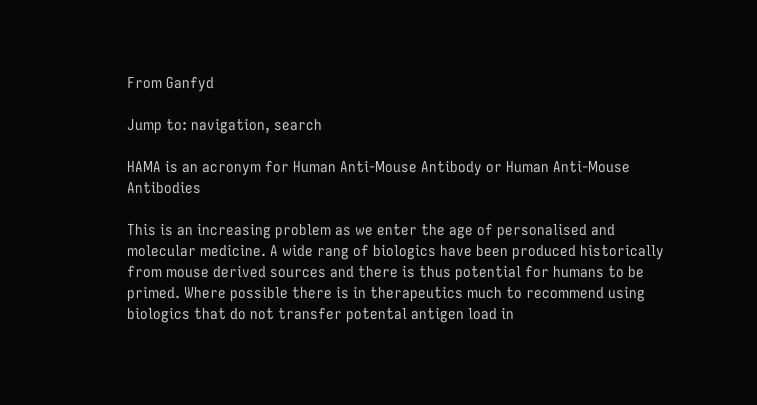From Ganfyd

Jump to: navigation, search

HAMA is an acronym for Human Anti-Mouse Antibody or Human Anti-Mouse Antibodies

This is an increasing problem as we enter the age of personalised and molecular medicine. A wide rang of biologics have been produced historically from mouse derived sources and there is thus potential for humans to be primed. Where possible there is in therapeutics much to recommend using biologics that do not transfer potental antigen load in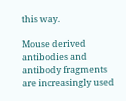this way.

Mouse derived antibodies and antibody fragments are increasingly used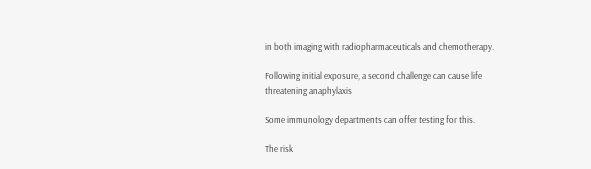in both imaging with radiopharmaceuticals and chemotherapy.

Following initial exposure, a second challenge can cause life threatening anaphylaxis

Some immunology departments can offer testing for this.

The risk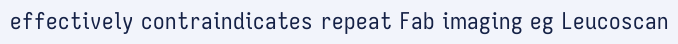effectively contraindicates repeat Fab imaging eg Leucoscan